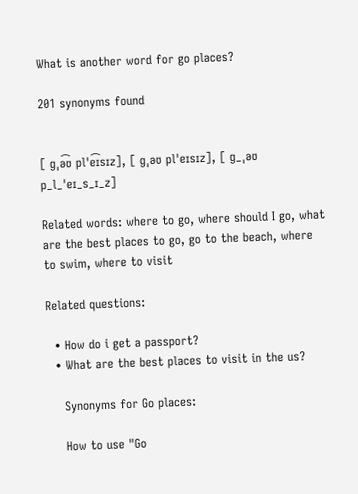What is another word for go places?

201 synonyms found


[ ɡˌə͡ʊ plˈe͡ɪsɪz], [ ɡˌəʊ plˈeɪsɪz], [ ɡ_ˌəʊ p_l_ˈeɪ_s_ɪ_z]

Related words: where to go, where should I go, what are the best places to go, go to the beach, where to swim, where to visit

Related questions:

  • How do i get a passport?
  • What are the best places to visit in the us?

    Synonyms for Go places:

    How to use "Go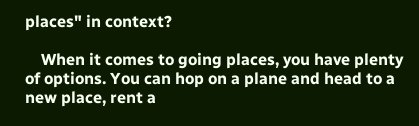places" in context?

    When it comes to going places, you have plenty of options. You can hop on a plane and head to a new place, rent a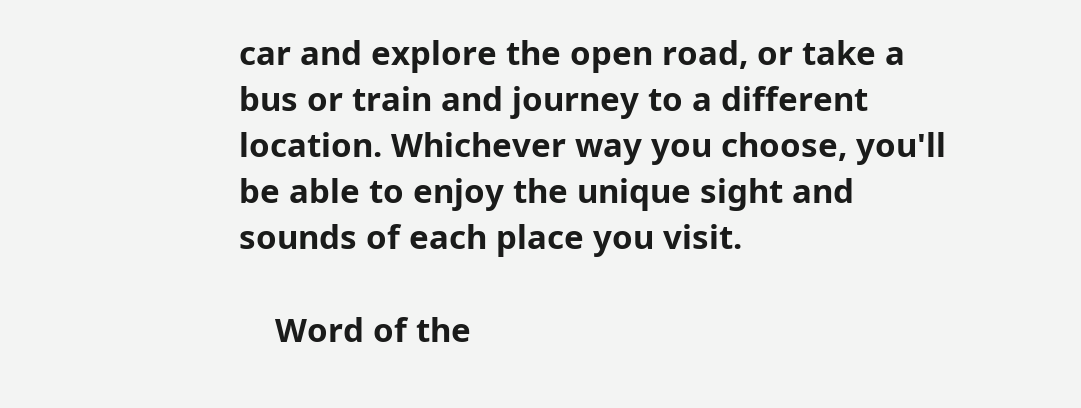car and explore the open road, or take a bus or train and journey to a different location. Whichever way you choose, you'll be able to enjoy the unique sight and sounds of each place you visit.

    Word of the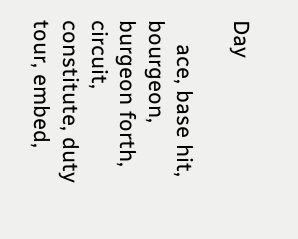Day

    ace, base hit, bourgeon, burgeon forth, circuit, constitute, duty tour, embed,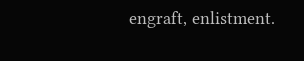engraft, enlistment.